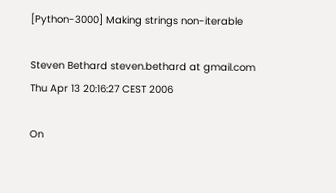[Python-3000] Making strings non-iterable

Steven Bethard steven.bethard at gmail.com
Thu Apr 13 20:16:27 CEST 2006

On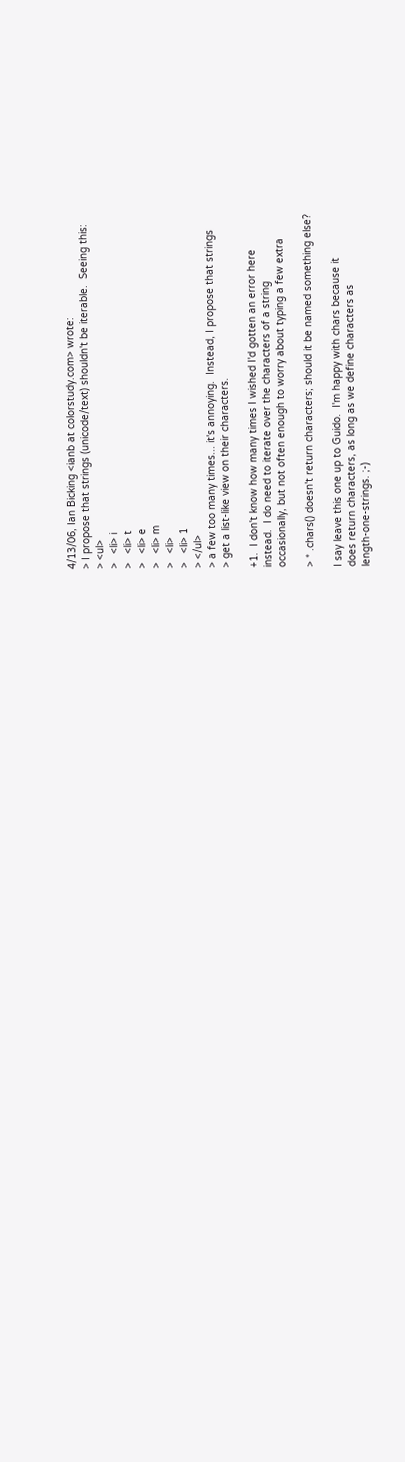4/13/06, Ian Bicking <ianb at colorstudy.com> wrote:
> I propose that strings (unicode/text) shouldn't be iterable.  Seeing this:
> <ul>
>   <li> i
>   <li> t
>   <li> e
>   <li> m
>   <li>
>   <li> 1
> </ul>
> a few too many times... it's annoying.  Instead, I propose that strings
> get a list-like view on their characters.

+1.  I don't know how many times I wished I'd gotten an error here
instead.  I do need to iterate over the characters of a string
occasionally, but not often enough to worry about typing a few extra

> * .chars() doesn't return characters; should it be named something else?

I say leave this one up to Guido.  I'm happy with chars because it
does return characters, as long as we define characters as
length-one-strings. ;-)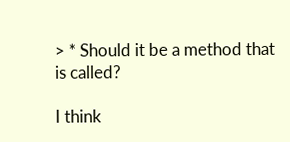> * Should it be a method that is called?

I think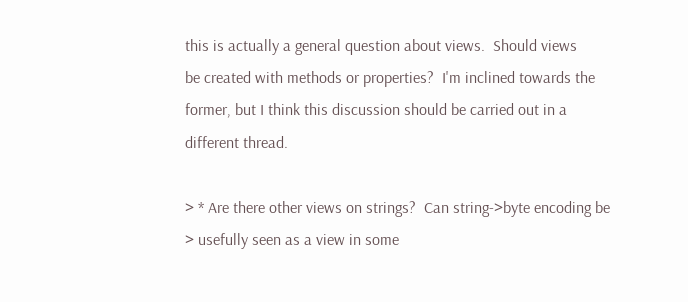this is actually a general question about views.  Should views
be created with methods or properties?  I'm inclined towards the
former, but I think this discussion should be carried out in a
different thread.

> * Are there other views on strings?  Can string->byte encoding be
> usefully seen as a view in some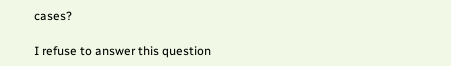cases?

I refuse to answer this question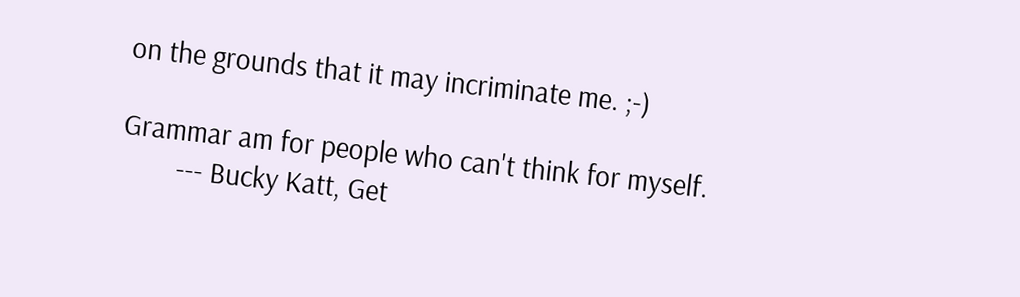on the grounds that it may incriminate me. ;-)

Grammar am for people who can't think for myself.
        --- Bucky Katt, Get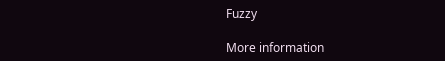Fuzzy

More information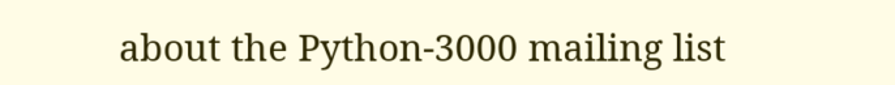about the Python-3000 mailing list